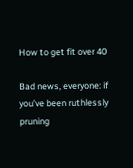How to get fit over 40

Bad news, everyone: if you’ve been ruthlessly pruning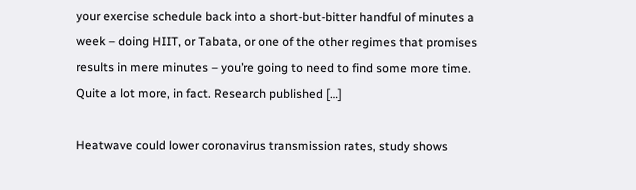your exercise schedule back into a short-but-bitter handful of minutes a week – doing HIIT, or Tabata, or one of the other regimes that promises results in mere minutes – you’re going to need to find some more time. Quite a lot more, in fact. Research published […]

Heatwave could lower coronavirus transmission rates, study shows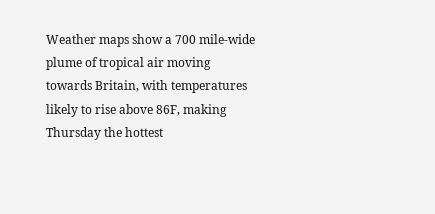Weather maps show a 700 mile-wide plume of tropical air moving towards Britain, with temperatures likely to rise above 86F, making Thursday the hottest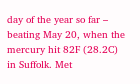day of the year so far – beating May 20, when the mercury hit 82F (28.2C) in Suffolk. Met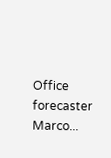Office forecaster Marco...